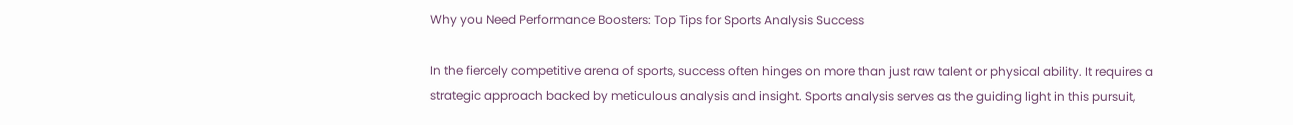Why you Need Performance Boosters: Top Tips for Sports Analysis Success

In the fiercely competitive arena of sports, success often hinges on more than just raw talent or physical ability. It requires a strategic approach backed by meticulous analysis and insight. Sports analysis serves as the guiding light in this pursuit,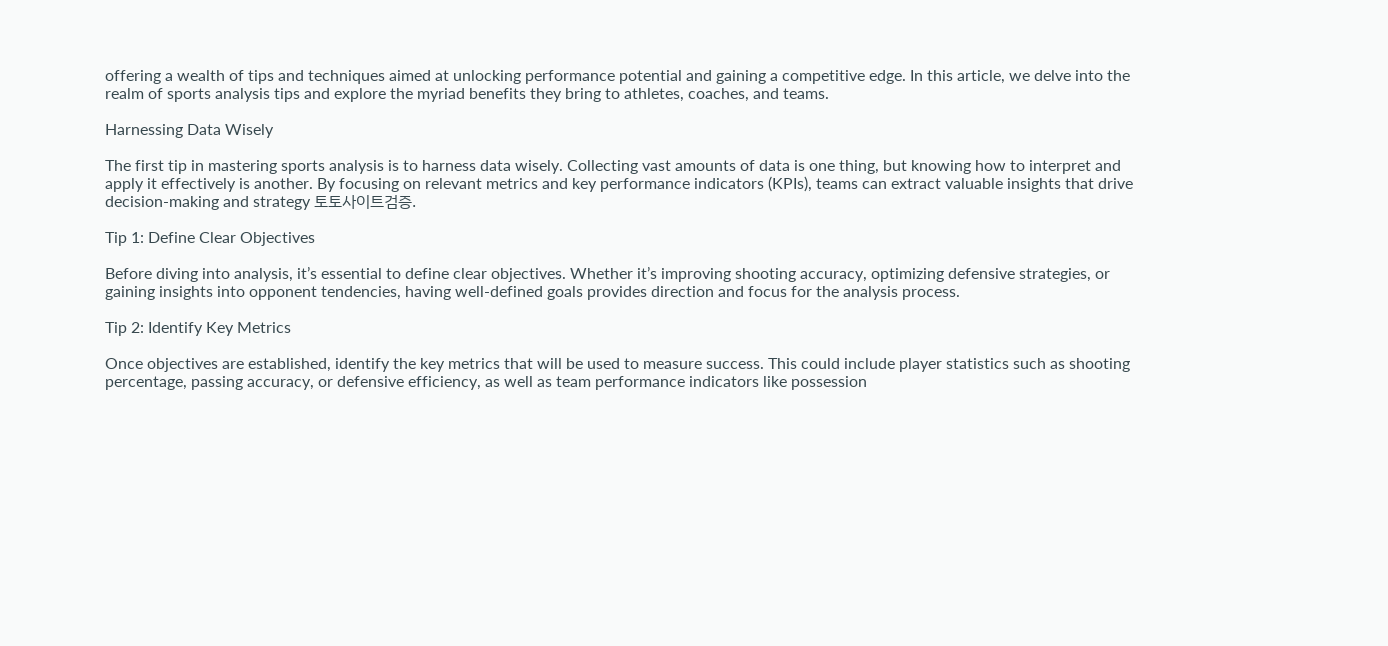offering a wealth of tips and techniques aimed at unlocking performance potential and gaining a competitive edge. In this article, we delve into the realm of sports analysis tips and explore the myriad benefits they bring to athletes, coaches, and teams.

Harnessing Data Wisely

The first tip in mastering sports analysis is to harness data wisely. Collecting vast amounts of data is one thing, but knowing how to interpret and apply it effectively is another. By focusing on relevant metrics and key performance indicators (KPIs), teams can extract valuable insights that drive decision-making and strategy 토토사이트검증.

Tip 1: Define Clear Objectives

Before diving into analysis, it’s essential to define clear objectives. Whether it’s improving shooting accuracy, optimizing defensive strategies, or gaining insights into opponent tendencies, having well-defined goals provides direction and focus for the analysis process.

Tip 2: Identify Key Metrics

Once objectives are established, identify the key metrics that will be used to measure success. This could include player statistics such as shooting percentage, passing accuracy, or defensive efficiency, as well as team performance indicators like possession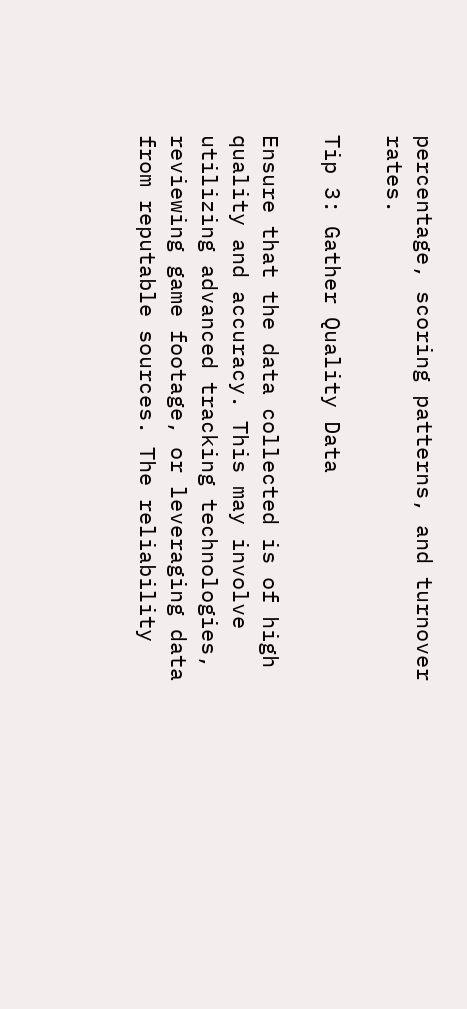percentage, scoring patterns, and turnover rates.

Tip 3: Gather Quality Data

Ensure that the data collected is of high quality and accuracy. This may involve utilizing advanced tracking technologies, reviewing game footage, or leveraging data from reputable sources. The reliability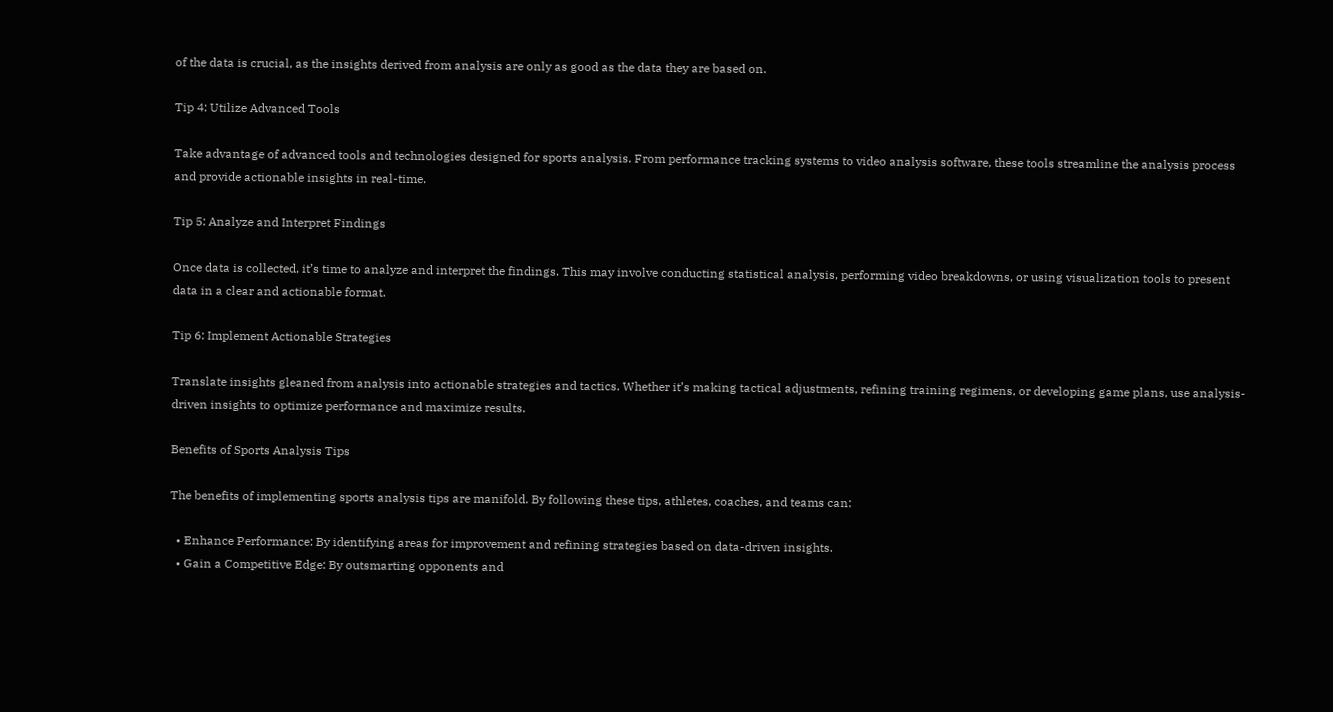of the data is crucial, as the insights derived from analysis are only as good as the data they are based on.

Tip 4: Utilize Advanced Tools

Take advantage of advanced tools and technologies designed for sports analysis. From performance tracking systems to video analysis software, these tools streamline the analysis process and provide actionable insights in real-time.

Tip 5: Analyze and Interpret Findings

Once data is collected, it’s time to analyze and interpret the findings. This may involve conducting statistical analysis, performing video breakdowns, or using visualization tools to present data in a clear and actionable format.

Tip 6: Implement Actionable Strategies

Translate insights gleaned from analysis into actionable strategies and tactics. Whether it’s making tactical adjustments, refining training regimens, or developing game plans, use analysis-driven insights to optimize performance and maximize results.

Benefits of Sports Analysis Tips

The benefits of implementing sports analysis tips are manifold. By following these tips, athletes, coaches, and teams can:

  • Enhance Performance: By identifying areas for improvement and refining strategies based on data-driven insights.
  • Gain a Competitive Edge: By outsmarting opponents and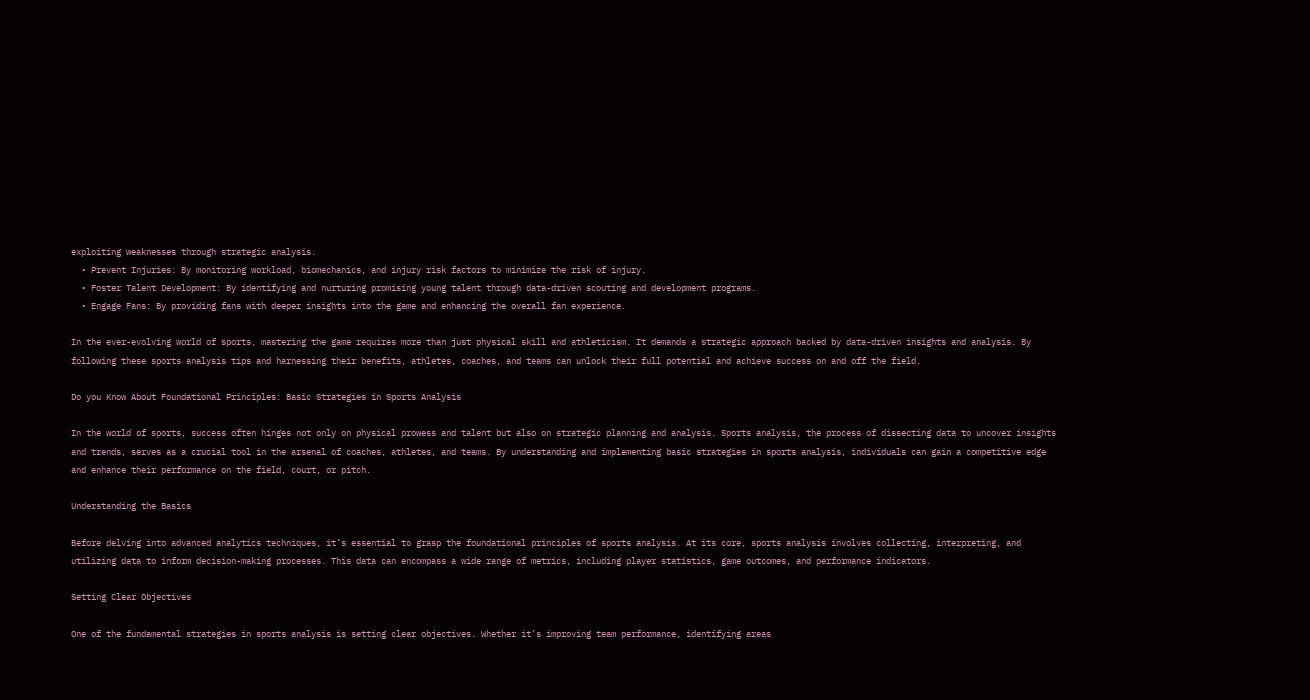exploiting weaknesses through strategic analysis.
  • Prevent Injuries: By monitoring workload, biomechanics, and injury risk factors to minimize the risk of injury.
  • Foster Talent Development: By identifying and nurturing promising young talent through data-driven scouting and development programs.
  • Engage Fans: By providing fans with deeper insights into the game and enhancing the overall fan experience.

In the ever-evolving world of sports, mastering the game requires more than just physical skill and athleticism. It demands a strategic approach backed by data-driven insights and analysis. By following these sports analysis tips and harnessing their benefits, athletes, coaches, and teams can unlock their full potential and achieve success on and off the field.

Do you Know About Foundational Principles: Basic Strategies in Sports Analysis

In the world of sports, success often hinges not only on physical prowess and talent but also on strategic planning and analysis. Sports analysis, the process of dissecting data to uncover insights and trends, serves as a crucial tool in the arsenal of coaches, athletes, and teams. By understanding and implementing basic strategies in sports analysis, individuals can gain a competitive edge and enhance their performance on the field, court, or pitch.

Understanding the Basics

Before delving into advanced analytics techniques, it’s essential to grasp the foundational principles of sports analysis. At its core, sports analysis involves collecting, interpreting, and utilizing data to inform decision-making processes. This data can encompass a wide range of metrics, including player statistics, game outcomes, and performance indicators.

Setting Clear Objectives

One of the fundamental strategies in sports analysis is setting clear objectives. Whether it’s improving team performance, identifying areas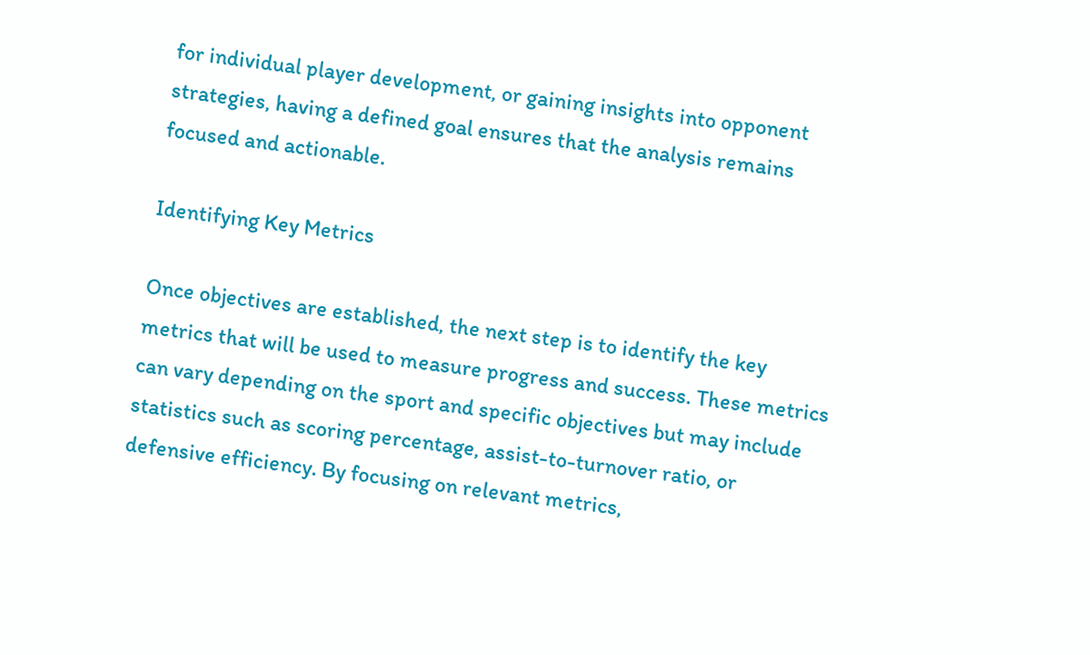for individual player development, or gaining insights into opponent strategies, having a defined goal ensures that the analysis remains focused and actionable.

Identifying Key Metrics

Once objectives are established, the next step is to identify the key metrics that will be used to measure progress and success. These metrics can vary depending on the sport and specific objectives but may include statistics such as scoring percentage, assist-to-turnover ratio, or defensive efficiency. By focusing on relevant metrics,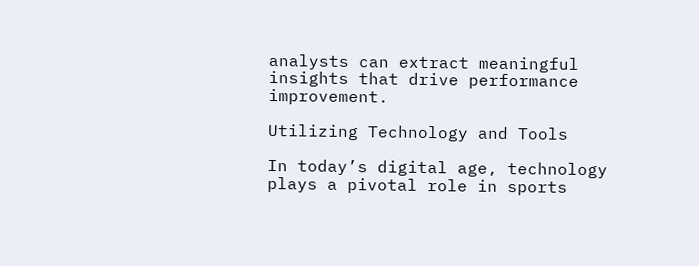analysts can extract meaningful insights that drive performance improvement.

Utilizing Technology and Tools

In today’s digital age, technology plays a pivotal role in sports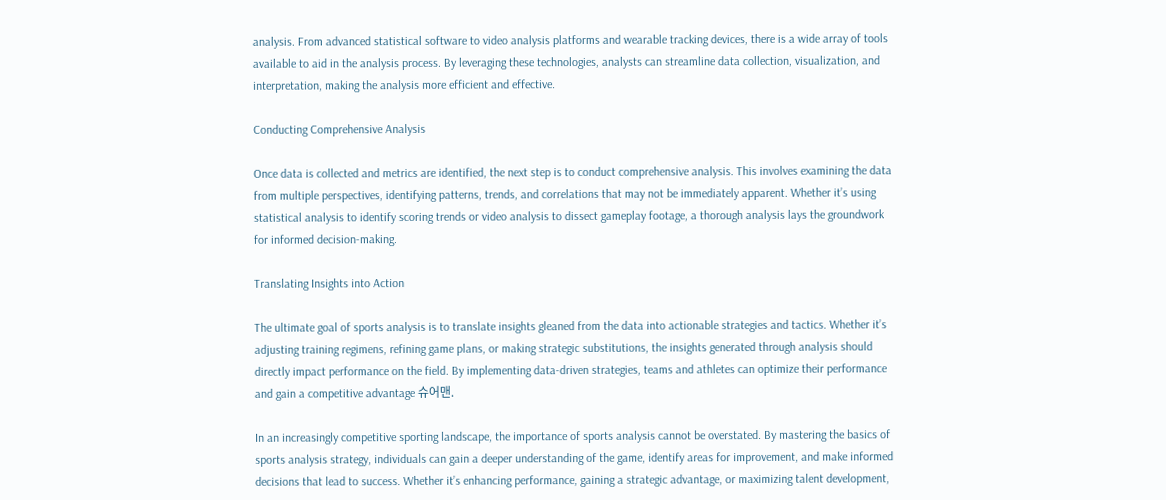analysis. From advanced statistical software to video analysis platforms and wearable tracking devices, there is a wide array of tools available to aid in the analysis process. By leveraging these technologies, analysts can streamline data collection, visualization, and interpretation, making the analysis more efficient and effective.

Conducting Comprehensive Analysis

Once data is collected and metrics are identified, the next step is to conduct comprehensive analysis. This involves examining the data from multiple perspectives, identifying patterns, trends, and correlations that may not be immediately apparent. Whether it’s using statistical analysis to identify scoring trends or video analysis to dissect gameplay footage, a thorough analysis lays the groundwork for informed decision-making.

Translating Insights into Action

The ultimate goal of sports analysis is to translate insights gleaned from the data into actionable strategies and tactics. Whether it’s adjusting training regimens, refining game plans, or making strategic substitutions, the insights generated through analysis should directly impact performance on the field. By implementing data-driven strategies, teams and athletes can optimize their performance and gain a competitive advantage 슈어맨.

In an increasingly competitive sporting landscape, the importance of sports analysis cannot be overstated. By mastering the basics of sports analysis strategy, individuals can gain a deeper understanding of the game, identify areas for improvement, and make informed decisions that lead to success. Whether it’s enhancing performance, gaining a strategic advantage, or maximizing talent development,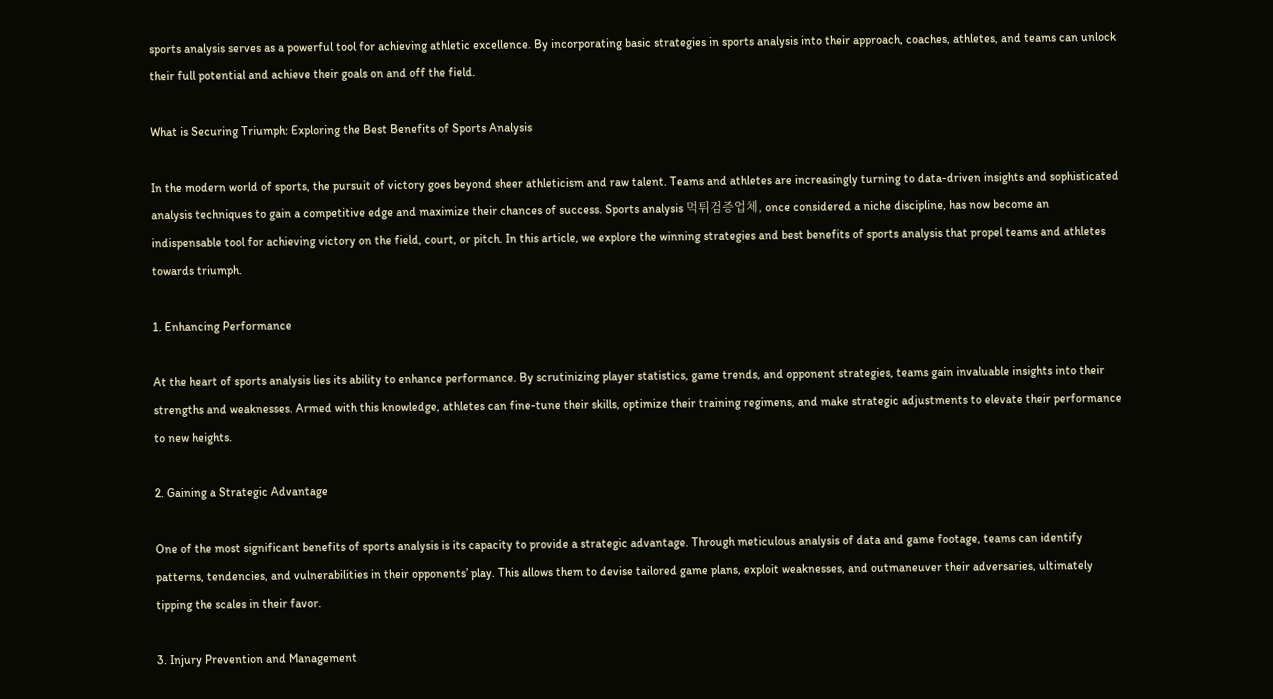sports analysis serves as a powerful tool for achieving athletic excellence. By incorporating basic strategies in sports analysis into their approach, coaches, athletes, and teams can unlock their full potential and achieve their goals on and off the field.

What is Securing Triumph: Exploring the Best Benefits of Sports Analysis

In the modern world of sports, the pursuit of victory goes beyond sheer athleticism and raw talent. Teams and athletes are increasingly turning to data-driven insights and sophisticated analysis techniques to gain a competitive edge and maximize their chances of success. Sports analysis 먹튀검증업체, once considered a niche discipline, has now become an indispensable tool for achieving victory on the field, court, or pitch. In this article, we explore the winning strategies and best benefits of sports analysis that propel teams and athletes towards triumph.

1. Enhancing Performance

At the heart of sports analysis lies its ability to enhance performance. By scrutinizing player statistics, game trends, and opponent strategies, teams gain invaluable insights into their strengths and weaknesses. Armed with this knowledge, athletes can fine-tune their skills, optimize their training regimens, and make strategic adjustments to elevate their performance to new heights.

2. Gaining a Strategic Advantage

One of the most significant benefits of sports analysis is its capacity to provide a strategic advantage. Through meticulous analysis of data and game footage, teams can identify patterns, tendencies, and vulnerabilities in their opponents’ play. This allows them to devise tailored game plans, exploit weaknesses, and outmaneuver their adversaries, ultimately tipping the scales in their favor.

3. Injury Prevention and Management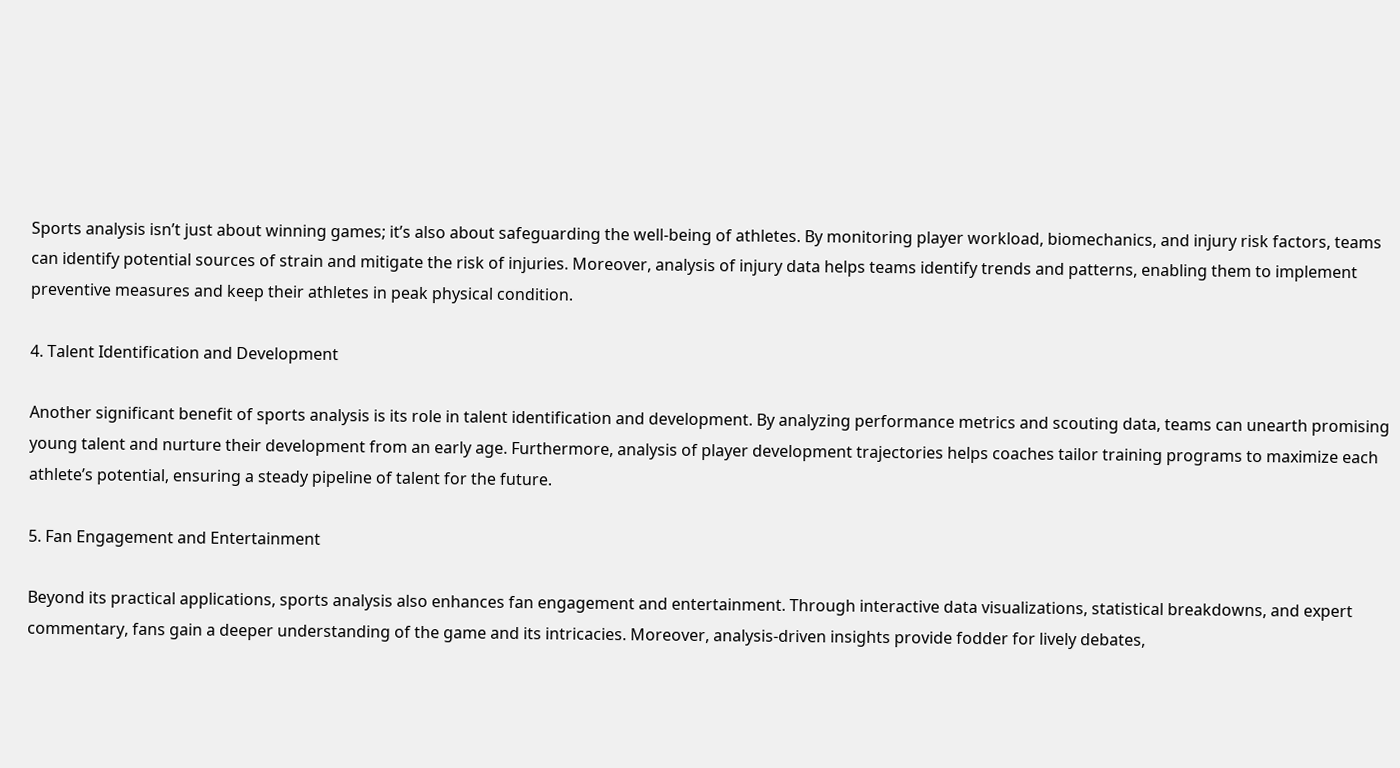Sports analysis isn’t just about winning games; it’s also about safeguarding the well-being of athletes. By monitoring player workload, biomechanics, and injury risk factors, teams can identify potential sources of strain and mitigate the risk of injuries. Moreover, analysis of injury data helps teams identify trends and patterns, enabling them to implement preventive measures and keep their athletes in peak physical condition.

4. Talent Identification and Development

Another significant benefit of sports analysis is its role in talent identification and development. By analyzing performance metrics and scouting data, teams can unearth promising young talent and nurture their development from an early age. Furthermore, analysis of player development trajectories helps coaches tailor training programs to maximize each athlete’s potential, ensuring a steady pipeline of talent for the future.

5. Fan Engagement and Entertainment

Beyond its practical applications, sports analysis also enhances fan engagement and entertainment. Through interactive data visualizations, statistical breakdowns, and expert commentary, fans gain a deeper understanding of the game and its intricacies. Moreover, analysis-driven insights provide fodder for lively debates,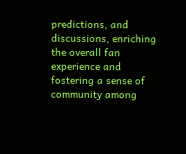predictions, and discussions, enriching the overall fan experience and fostering a sense of community among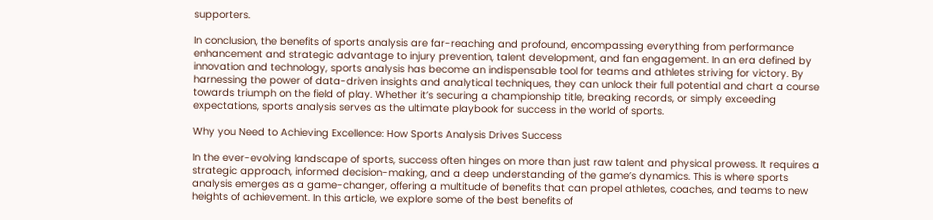supporters.

In conclusion, the benefits of sports analysis are far-reaching and profound, encompassing everything from performance enhancement and strategic advantage to injury prevention, talent development, and fan engagement. In an era defined by innovation and technology, sports analysis has become an indispensable tool for teams and athletes striving for victory. By harnessing the power of data-driven insights and analytical techniques, they can unlock their full potential and chart a course towards triumph on the field of play. Whether it’s securing a championship title, breaking records, or simply exceeding expectations, sports analysis serves as the ultimate playbook for success in the world of sports.

Why you Need to Achieving Excellence: How Sports Analysis Drives Success

In the ever-evolving landscape of sports, success often hinges on more than just raw talent and physical prowess. It requires a strategic approach, informed decision-making, and a deep understanding of the game’s dynamics. This is where sports analysis emerges as a game-changer, offering a multitude of benefits that can propel athletes, coaches, and teams to new heights of achievement. In this article, we explore some of the best benefits of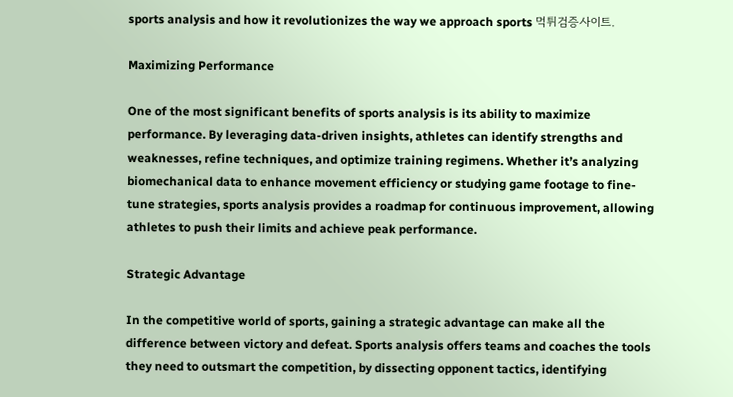sports analysis and how it revolutionizes the way we approach sports 먹튀검증사이트.

Maximizing Performance

One of the most significant benefits of sports analysis is its ability to maximize performance. By leveraging data-driven insights, athletes can identify strengths and weaknesses, refine techniques, and optimize training regimens. Whether it’s analyzing biomechanical data to enhance movement efficiency or studying game footage to fine-tune strategies, sports analysis provides a roadmap for continuous improvement, allowing athletes to push their limits and achieve peak performance.

Strategic Advantage

In the competitive world of sports, gaining a strategic advantage can make all the difference between victory and defeat. Sports analysis offers teams and coaches the tools they need to outsmart the competition, by dissecting opponent tactics, identifying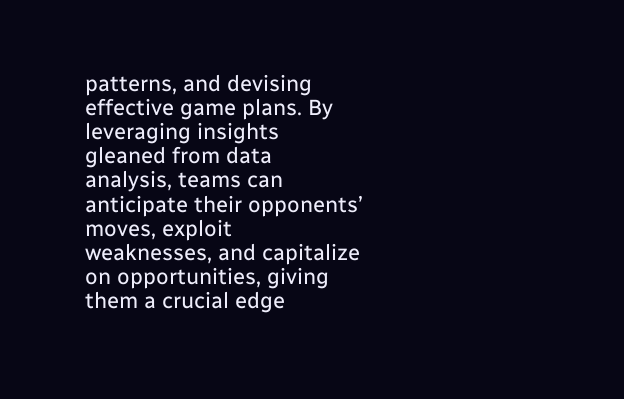patterns, and devising effective game plans. By leveraging insights gleaned from data analysis, teams can anticipate their opponents’ moves, exploit weaknesses, and capitalize on opportunities, giving them a crucial edge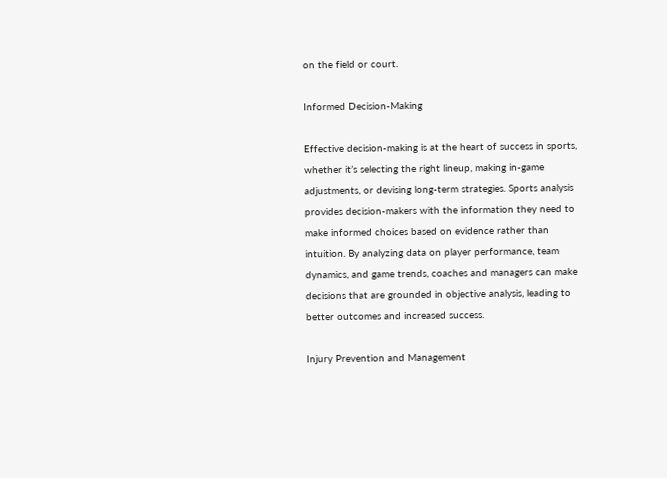on the field or court.

Informed Decision-Making

Effective decision-making is at the heart of success in sports, whether it’s selecting the right lineup, making in-game adjustments, or devising long-term strategies. Sports analysis provides decision-makers with the information they need to make informed choices based on evidence rather than intuition. By analyzing data on player performance, team dynamics, and game trends, coaches and managers can make decisions that are grounded in objective analysis, leading to better outcomes and increased success.

Injury Prevention and Management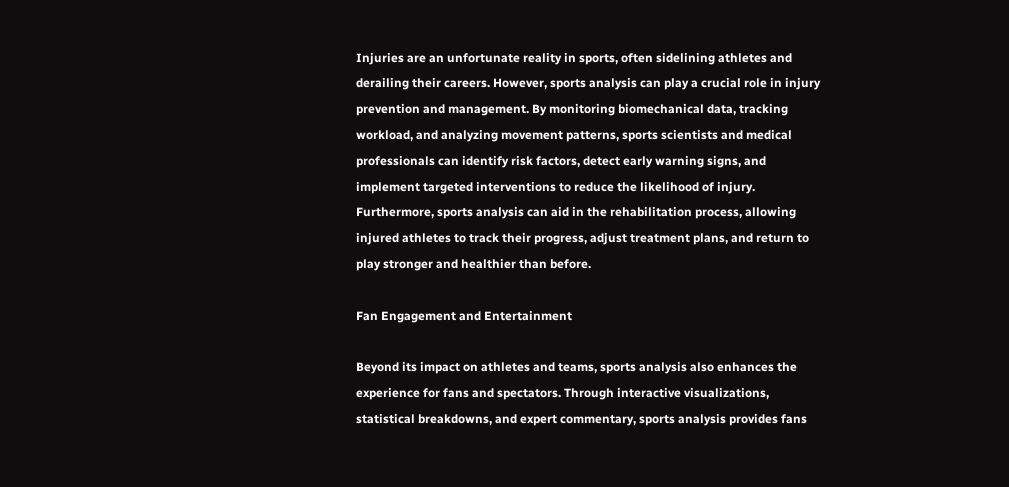Injuries are an unfortunate reality in sports, often sidelining athletes and derailing their careers. However, sports analysis can play a crucial role in injury prevention and management. By monitoring biomechanical data, tracking workload, and analyzing movement patterns, sports scientists and medical professionals can identify risk factors, detect early warning signs, and implement targeted interventions to reduce the likelihood of injury. Furthermore, sports analysis can aid in the rehabilitation process, allowing injured athletes to track their progress, adjust treatment plans, and return to play stronger and healthier than before.

Fan Engagement and Entertainment

Beyond its impact on athletes and teams, sports analysis also enhances the experience for fans and spectators. Through interactive visualizations, statistical breakdowns, and expert commentary, sports analysis provides fans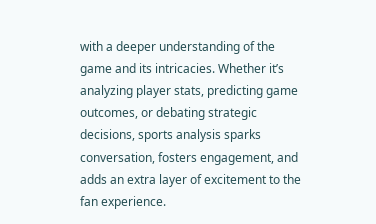with a deeper understanding of the game and its intricacies. Whether it’s analyzing player stats, predicting game outcomes, or debating strategic decisions, sports analysis sparks conversation, fosters engagement, and adds an extra layer of excitement to the fan experience.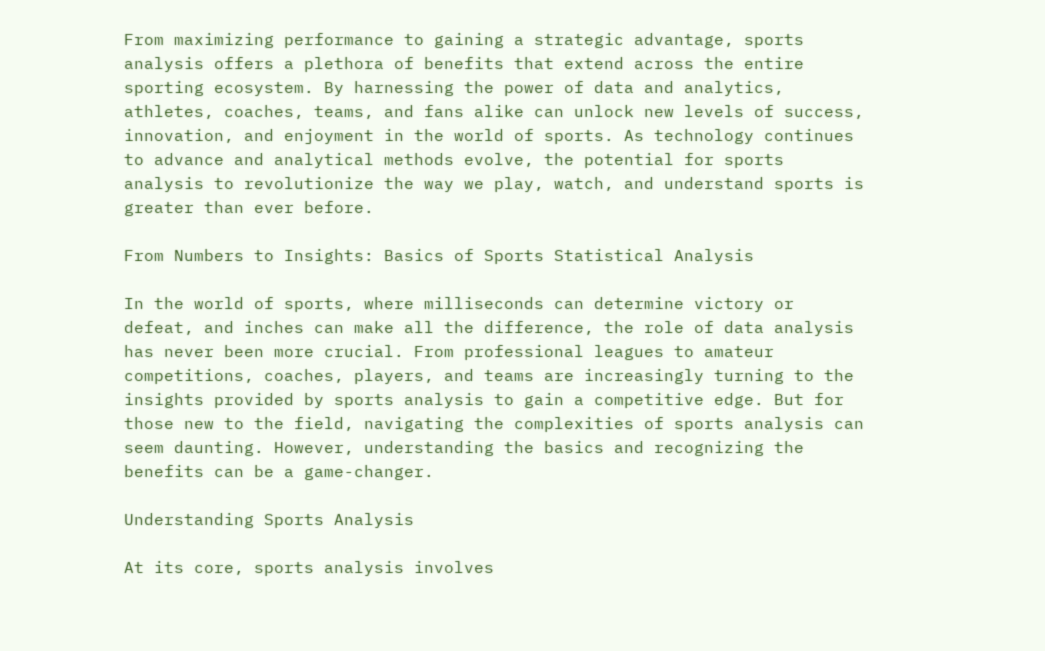From maximizing performance to gaining a strategic advantage, sports analysis offers a plethora of benefits that extend across the entire sporting ecosystem. By harnessing the power of data and analytics, athletes, coaches, teams, and fans alike can unlock new levels of success, innovation, and enjoyment in the world of sports. As technology continues to advance and analytical methods evolve, the potential for sports analysis to revolutionize the way we play, watch, and understand sports is greater than ever before.

From Numbers to Insights: Basics of Sports Statistical Analysis

In the world of sports, where milliseconds can determine victory or defeat, and inches can make all the difference, the role of data analysis has never been more crucial. From professional leagues to amateur competitions, coaches, players, and teams are increasingly turning to the insights provided by sports analysis to gain a competitive edge. But for those new to the field, navigating the complexities of sports analysis can seem daunting. However, understanding the basics and recognizing the benefits can be a game-changer.

Understanding Sports Analysis

At its core, sports analysis involves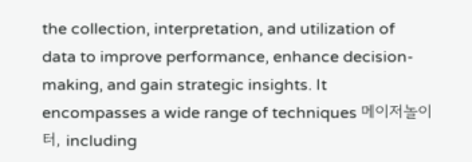the collection, interpretation, and utilization of data to improve performance, enhance decision-making, and gain strategic insights. It encompasses a wide range of techniques 메이저놀이터, including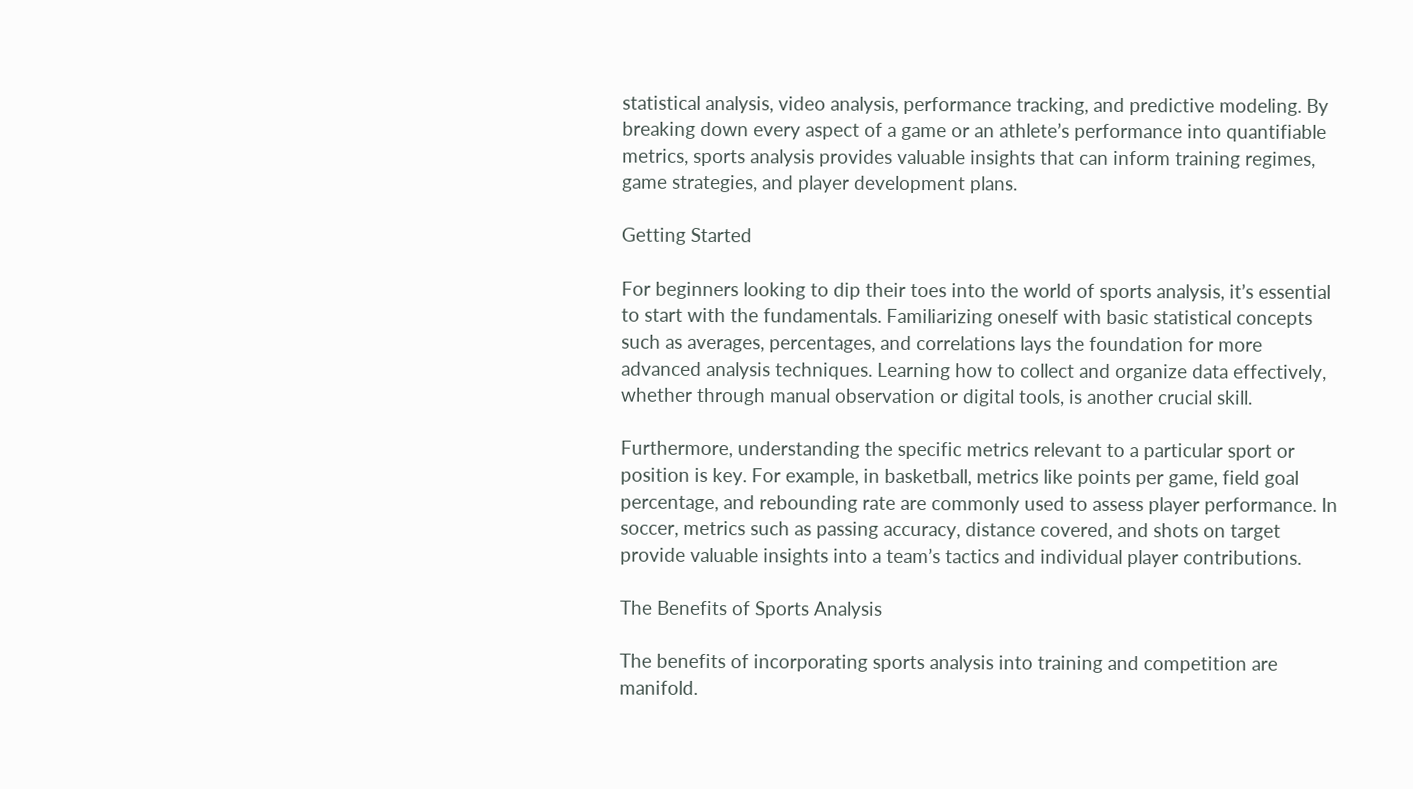statistical analysis, video analysis, performance tracking, and predictive modeling. By breaking down every aspect of a game or an athlete’s performance into quantifiable metrics, sports analysis provides valuable insights that can inform training regimes, game strategies, and player development plans.

Getting Started

For beginners looking to dip their toes into the world of sports analysis, it’s essential to start with the fundamentals. Familiarizing oneself with basic statistical concepts such as averages, percentages, and correlations lays the foundation for more advanced analysis techniques. Learning how to collect and organize data effectively, whether through manual observation or digital tools, is another crucial skill.

Furthermore, understanding the specific metrics relevant to a particular sport or position is key. For example, in basketball, metrics like points per game, field goal percentage, and rebounding rate are commonly used to assess player performance. In soccer, metrics such as passing accuracy, distance covered, and shots on target provide valuable insights into a team’s tactics and individual player contributions.

The Benefits of Sports Analysis

The benefits of incorporating sports analysis into training and competition are manifold.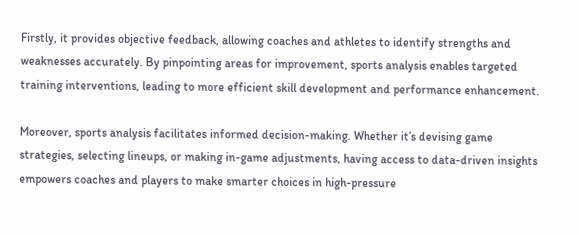Firstly, it provides objective feedback, allowing coaches and athletes to identify strengths and weaknesses accurately. By pinpointing areas for improvement, sports analysis enables targeted training interventions, leading to more efficient skill development and performance enhancement.

Moreover, sports analysis facilitates informed decision-making. Whether it’s devising game strategies, selecting lineups, or making in-game adjustments, having access to data-driven insights empowers coaches and players to make smarter choices in high-pressure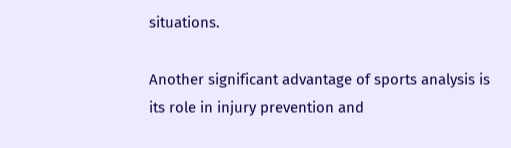situations.

Another significant advantage of sports analysis is its role in injury prevention and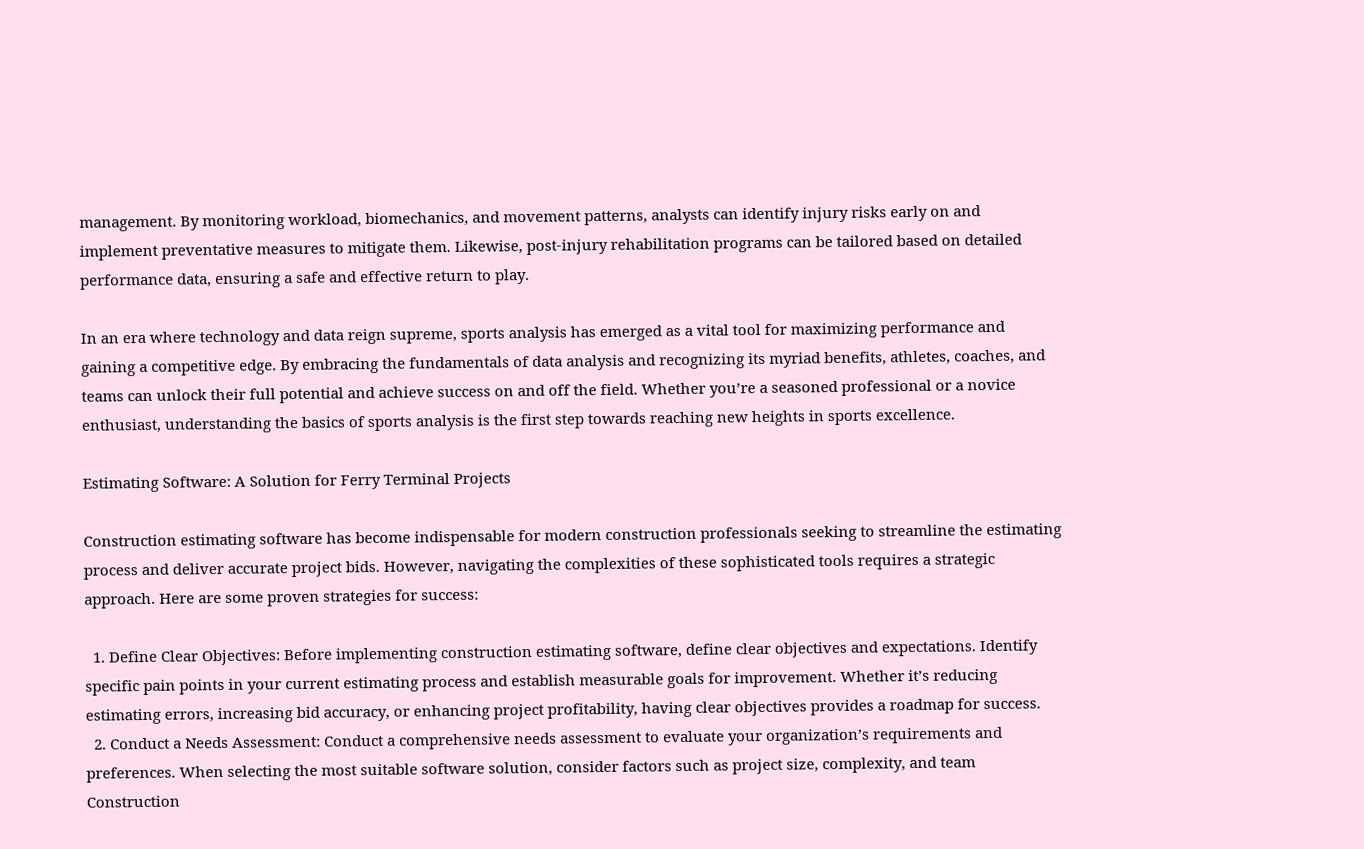management. By monitoring workload, biomechanics, and movement patterns, analysts can identify injury risks early on and implement preventative measures to mitigate them. Likewise, post-injury rehabilitation programs can be tailored based on detailed performance data, ensuring a safe and effective return to play.

In an era where technology and data reign supreme, sports analysis has emerged as a vital tool for maximizing performance and gaining a competitive edge. By embracing the fundamentals of data analysis and recognizing its myriad benefits, athletes, coaches, and teams can unlock their full potential and achieve success on and off the field. Whether you’re a seasoned professional or a novice enthusiast, understanding the basics of sports analysis is the first step towards reaching new heights in sports excellence.

Estimating Software: A Solution for Ferry Terminal Projects

Construction estimating software has become indispensable for modern construction professionals seeking to streamline the estimating process and deliver accurate project bids. However, navigating the complexities of these sophisticated tools requires a strategic approach. Here are some proven strategies for success:

  1. Define Clear Objectives: Before implementing construction estimating software, define clear objectives and expectations. Identify specific pain points in your current estimating process and establish measurable goals for improvement. Whether it’s reducing estimating errors, increasing bid accuracy, or enhancing project profitability, having clear objectives provides a roadmap for success.
  2. Conduct a Needs Assessment: Conduct a comprehensive needs assessment to evaluate your organization’s requirements and preferences. When selecting the most suitable software solution, consider factors such as project size, complexity, and team Construction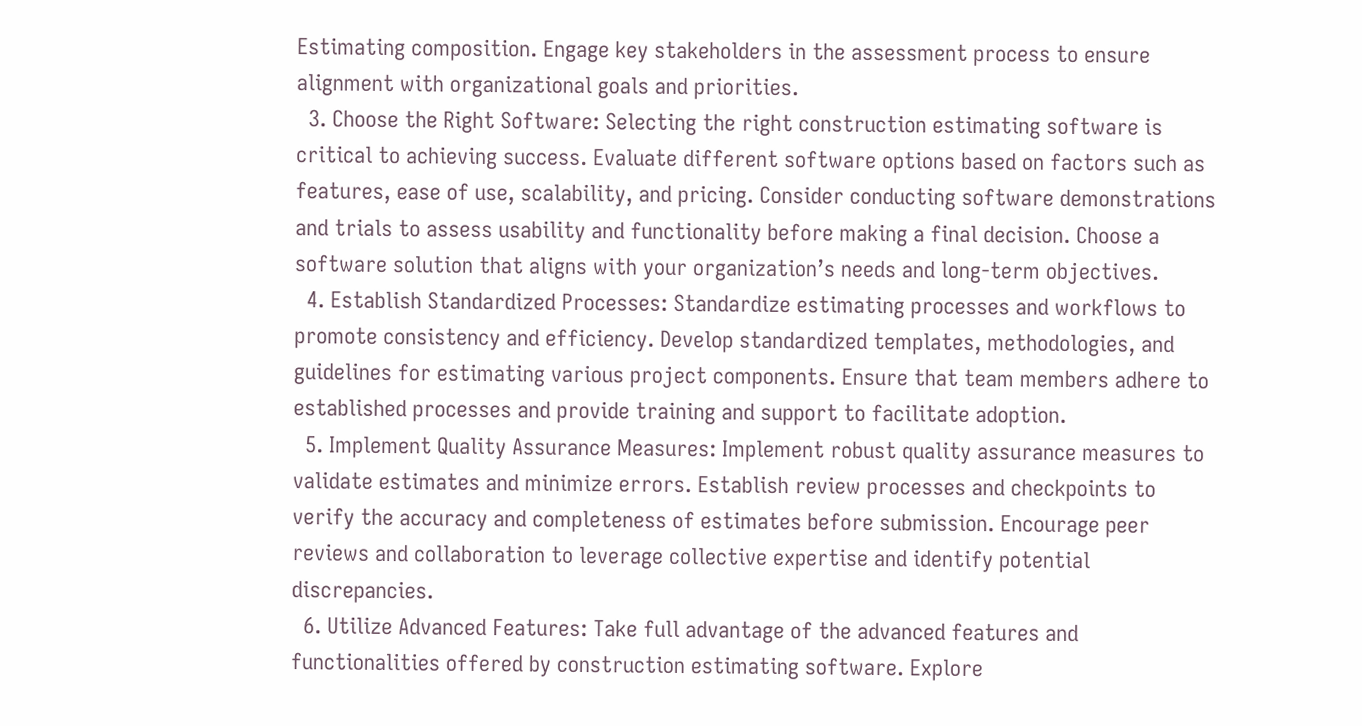Estimating composition. Engage key stakeholders in the assessment process to ensure alignment with organizational goals and priorities.
  3. Choose the Right Software: Selecting the right construction estimating software is critical to achieving success. Evaluate different software options based on factors such as features, ease of use, scalability, and pricing. Consider conducting software demonstrations and trials to assess usability and functionality before making a final decision. Choose a software solution that aligns with your organization’s needs and long-term objectives.
  4. Establish Standardized Processes: Standardize estimating processes and workflows to promote consistency and efficiency. Develop standardized templates, methodologies, and guidelines for estimating various project components. Ensure that team members adhere to established processes and provide training and support to facilitate adoption.
  5. Implement Quality Assurance Measures: Implement robust quality assurance measures to validate estimates and minimize errors. Establish review processes and checkpoints to verify the accuracy and completeness of estimates before submission. Encourage peer reviews and collaboration to leverage collective expertise and identify potential discrepancies.
  6. Utilize Advanced Features: Take full advantage of the advanced features and functionalities offered by construction estimating software. Explore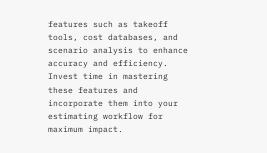features such as takeoff tools, cost databases, and scenario analysis to enhance accuracy and efficiency. Invest time in mastering these features and incorporate them into your estimating workflow for maximum impact.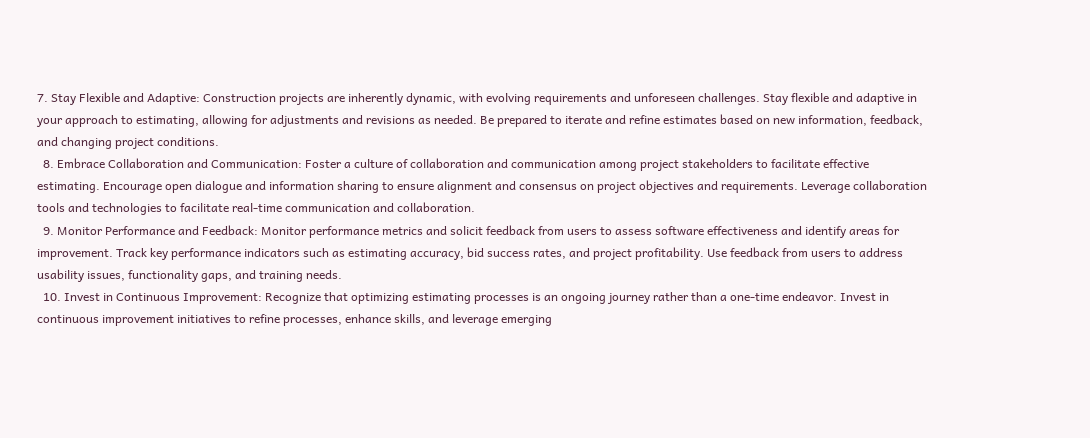7. Stay Flexible and Adaptive: Construction projects are inherently dynamic, with evolving requirements and unforeseen challenges. Stay flexible and adaptive in your approach to estimating, allowing for adjustments and revisions as needed. Be prepared to iterate and refine estimates based on new information, feedback, and changing project conditions.
  8. Embrace Collaboration and Communication: Foster a culture of collaboration and communication among project stakeholders to facilitate effective estimating. Encourage open dialogue and information sharing to ensure alignment and consensus on project objectives and requirements. Leverage collaboration tools and technologies to facilitate real-time communication and collaboration.
  9. Monitor Performance and Feedback: Monitor performance metrics and solicit feedback from users to assess software effectiveness and identify areas for improvement. Track key performance indicators such as estimating accuracy, bid success rates, and project profitability. Use feedback from users to address usability issues, functionality gaps, and training needs.
  10. Invest in Continuous Improvement: Recognize that optimizing estimating processes is an ongoing journey rather than a one-time endeavor. Invest in continuous improvement initiatives to refine processes, enhance skills, and leverage emerging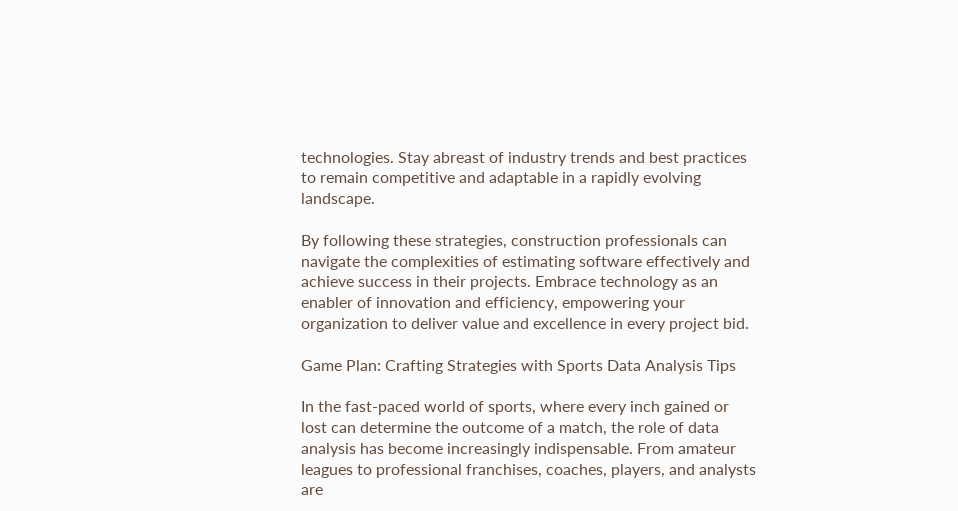technologies. Stay abreast of industry trends and best practices to remain competitive and adaptable in a rapidly evolving landscape.

By following these strategies, construction professionals can navigate the complexities of estimating software effectively and achieve success in their projects. Embrace technology as an enabler of innovation and efficiency, empowering your organization to deliver value and excellence in every project bid.

Game Plan: Crafting Strategies with Sports Data Analysis Tips

In the fast-paced world of sports, where every inch gained or lost can determine the outcome of a match, the role of data analysis has become increasingly indispensable. From amateur leagues to professional franchises, coaches, players, and analysts are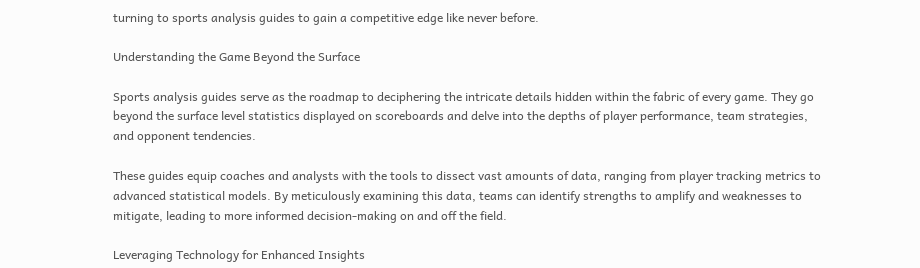turning to sports analysis guides to gain a competitive edge like never before.

Understanding the Game Beyond the Surface

Sports analysis guides serve as the roadmap to deciphering the intricate details hidden within the fabric of every game. They go beyond the surface level statistics displayed on scoreboards and delve into the depths of player performance, team strategies, and opponent tendencies.

These guides equip coaches and analysts with the tools to dissect vast amounts of data, ranging from player tracking metrics to advanced statistical models. By meticulously examining this data, teams can identify strengths to amplify and weaknesses to mitigate, leading to more informed decision-making on and off the field.

Leveraging Technology for Enhanced Insights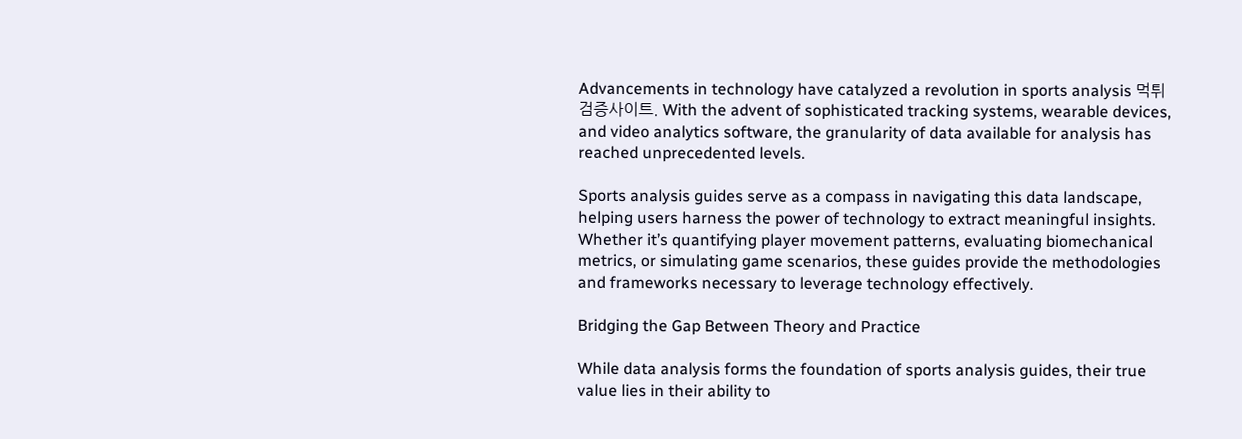Advancements in technology have catalyzed a revolution in sports analysis 먹튀검증사이트. With the advent of sophisticated tracking systems, wearable devices, and video analytics software, the granularity of data available for analysis has reached unprecedented levels.

Sports analysis guides serve as a compass in navigating this data landscape, helping users harness the power of technology to extract meaningful insights. Whether it’s quantifying player movement patterns, evaluating biomechanical metrics, or simulating game scenarios, these guides provide the methodologies and frameworks necessary to leverage technology effectively.

Bridging the Gap Between Theory and Practice

While data analysis forms the foundation of sports analysis guides, their true value lies in their ability to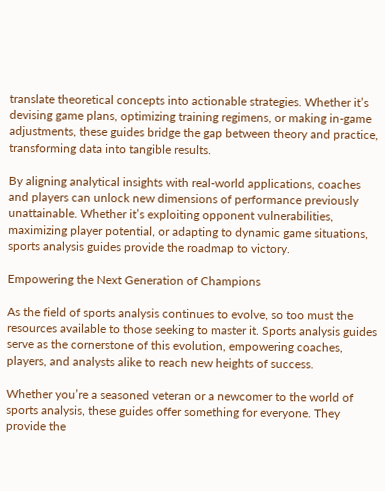translate theoretical concepts into actionable strategies. Whether it’s devising game plans, optimizing training regimens, or making in-game adjustments, these guides bridge the gap between theory and practice, transforming data into tangible results.

By aligning analytical insights with real-world applications, coaches and players can unlock new dimensions of performance previously unattainable. Whether it’s exploiting opponent vulnerabilities, maximizing player potential, or adapting to dynamic game situations, sports analysis guides provide the roadmap to victory.

Empowering the Next Generation of Champions

As the field of sports analysis continues to evolve, so too must the resources available to those seeking to master it. Sports analysis guides serve as the cornerstone of this evolution, empowering coaches, players, and analysts alike to reach new heights of success.

Whether you’re a seasoned veteran or a newcomer to the world of sports analysis, these guides offer something for everyone. They provide the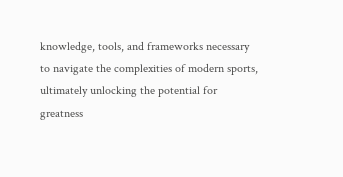knowledge, tools, and frameworks necessary to navigate the complexities of modern sports, ultimately unlocking the potential for greatness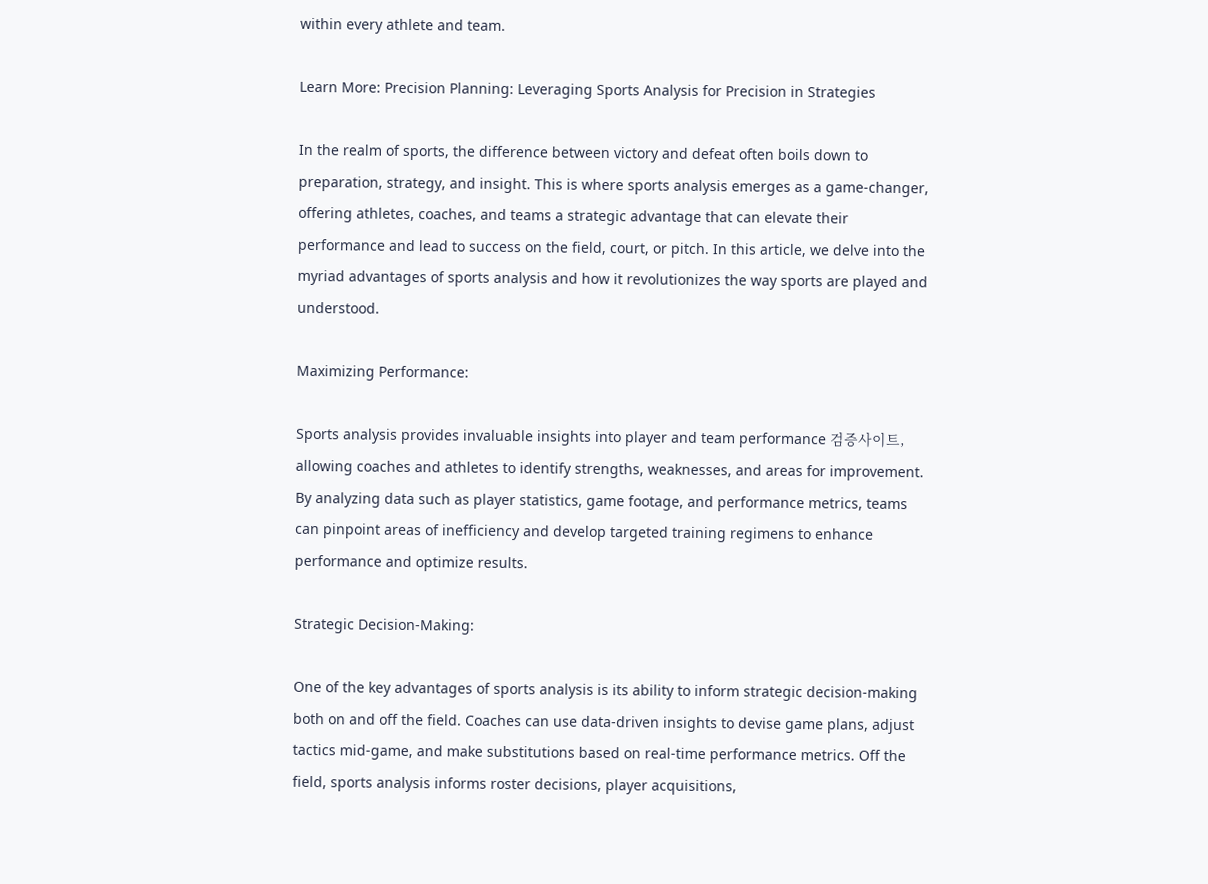within every athlete and team.

Learn More: Precision Planning: Leveraging Sports Analysis for Precision in Strategies

In the realm of sports, the difference between victory and defeat often boils down to preparation, strategy, and insight. This is where sports analysis emerges as a game-changer, offering athletes, coaches, and teams a strategic advantage that can elevate their performance and lead to success on the field, court, or pitch. In this article, we delve into the myriad advantages of sports analysis and how it revolutionizes the way sports are played and understood.

Maximizing Performance:

Sports analysis provides invaluable insights into player and team performance 검증사이트, allowing coaches and athletes to identify strengths, weaknesses, and areas for improvement. By analyzing data such as player statistics, game footage, and performance metrics, teams can pinpoint areas of inefficiency and develop targeted training regimens to enhance performance and optimize results.

Strategic Decision-Making:

One of the key advantages of sports analysis is its ability to inform strategic decision-making both on and off the field. Coaches can use data-driven insights to devise game plans, adjust tactics mid-game, and make substitutions based on real-time performance metrics. Off the field, sports analysis informs roster decisions, player acquisitions,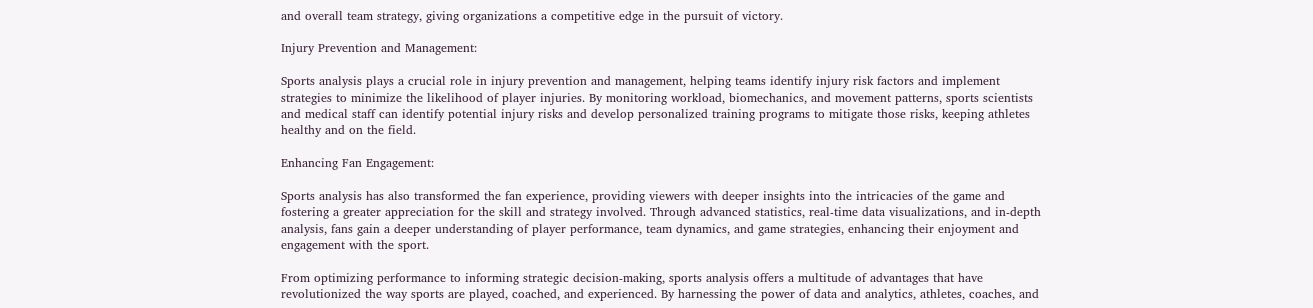and overall team strategy, giving organizations a competitive edge in the pursuit of victory.

Injury Prevention and Management:

Sports analysis plays a crucial role in injury prevention and management, helping teams identify injury risk factors and implement strategies to minimize the likelihood of player injuries. By monitoring workload, biomechanics, and movement patterns, sports scientists and medical staff can identify potential injury risks and develop personalized training programs to mitigate those risks, keeping athletes healthy and on the field.

Enhancing Fan Engagement:

Sports analysis has also transformed the fan experience, providing viewers with deeper insights into the intricacies of the game and fostering a greater appreciation for the skill and strategy involved. Through advanced statistics, real-time data visualizations, and in-depth analysis, fans gain a deeper understanding of player performance, team dynamics, and game strategies, enhancing their enjoyment and engagement with the sport.

From optimizing performance to informing strategic decision-making, sports analysis offers a multitude of advantages that have revolutionized the way sports are played, coached, and experienced. By harnessing the power of data and analytics, athletes, coaches, and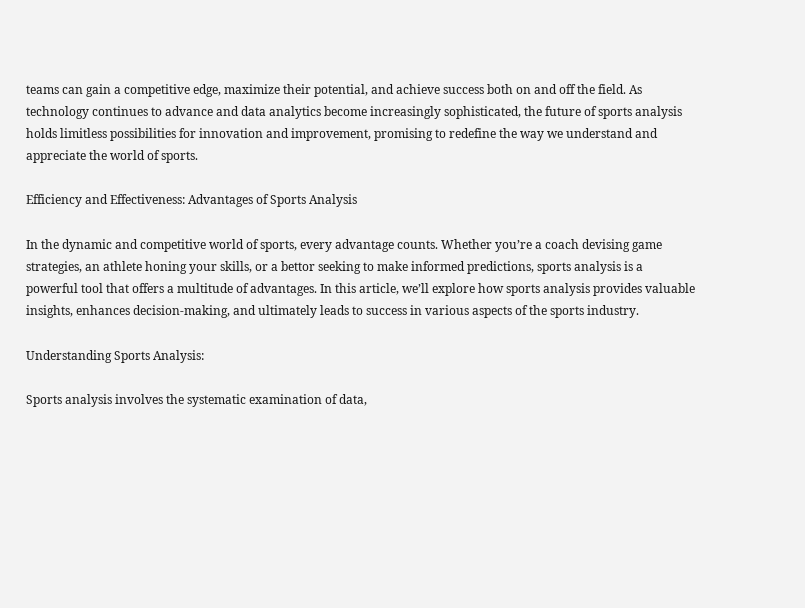teams can gain a competitive edge, maximize their potential, and achieve success both on and off the field. As technology continues to advance and data analytics become increasingly sophisticated, the future of sports analysis holds limitless possibilities for innovation and improvement, promising to redefine the way we understand and appreciate the world of sports.

Efficiency and Effectiveness: Advantages of Sports Analysis

In the dynamic and competitive world of sports, every advantage counts. Whether you’re a coach devising game strategies, an athlete honing your skills, or a bettor seeking to make informed predictions, sports analysis is a powerful tool that offers a multitude of advantages. In this article, we’ll explore how sports analysis provides valuable insights, enhances decision-making, and ultimately leads to success in various aspects of the sports industry.

Understanding Sports Analysis:

Sports analysis involves the systematic examination of data,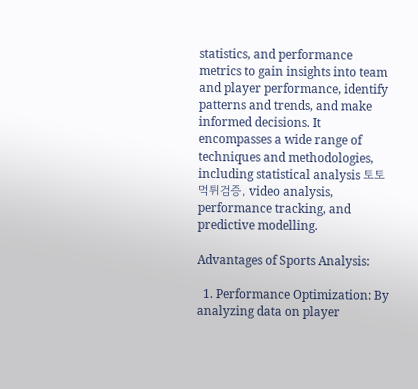statistics, and performance metrics to gain insights into team and player performance, identify patterns and trends, and make informed decisions. It encompasses a wide range of techniques and methodologies, including statistical analysis 토토먹튀검증, video analysis, performance tracking, and predictive modelling.

Advantages of Sports Analysis:

  1. Performance Optimization: By analyzing data on player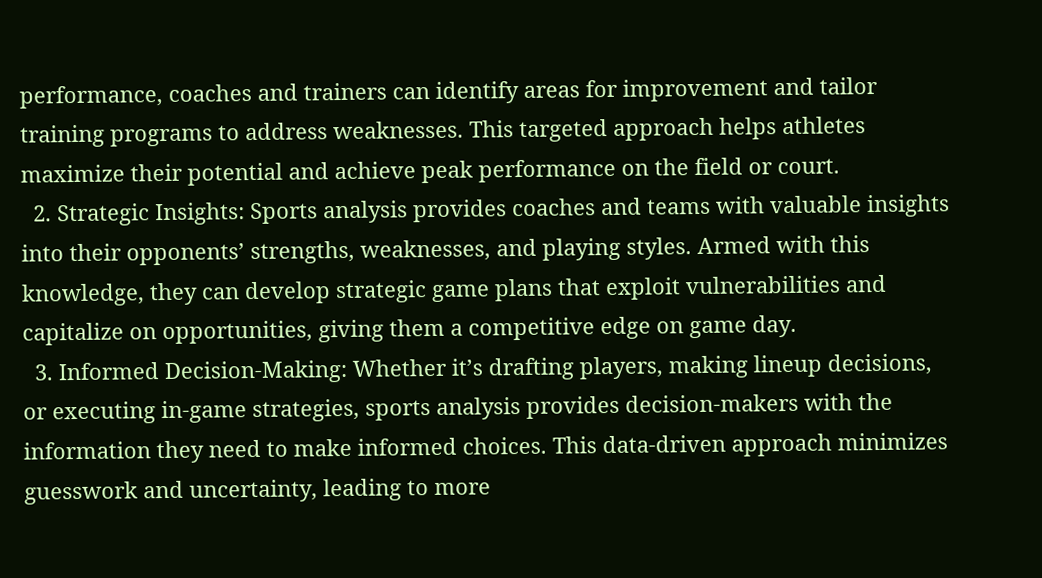performance, coaches and trainers can identify areas for improvement and tailor training programs to address weaknesses. This targeted approach helps athletes maximize their potential and achieve peak performance on the field or court.
  2. Strategic Insights: Sports analysis provides coaches and teams with valuable insights into their opponents’ strengths, weaknesses, and playing styles. Armed with this knowledge, they can develop strategic game plans that exploit vulnerabilities and capitalize on opportunities, giving them a competitive edge on game day.
  3. Informed Decision-Making: Whether it’s drafting players, making lineup decisions, or executing in-game strategies, sports analysis provides decision-makers with the information they need to make informed choices. This data-driven approach minimizes guesswork and uncertainty, leading to more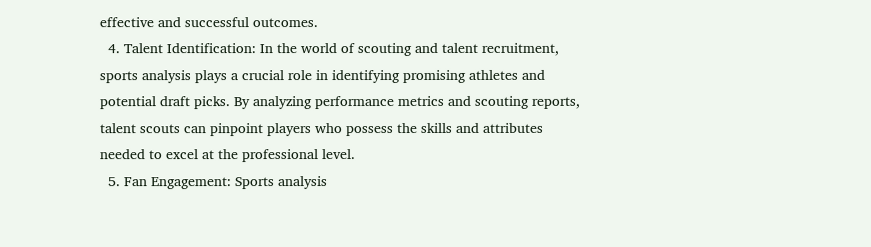effective and successful outcomes.
  4. Talent Identification: In the world of scouting and talent recruitment, sports analysis plays a crucial role in identifying promising athletes and potential draft picks. By analyzing performance metrics and scouting reports, talent scouts can pinpoint players who possess the skills and attributes needed to excel at the professional level.
  5. Fan Engagement: Sports analysis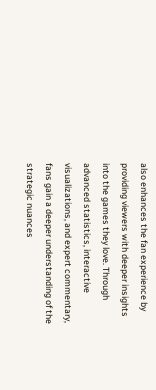also enhances the fan experience by providing viewers with deeper insights into the games they love. Through advanced statistics, interactive visualizations, and expert commentary, fans gain a deeper understanding of the strategic nuances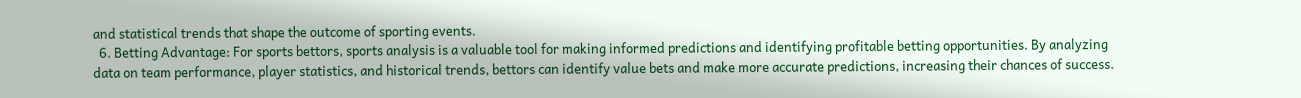and statistical trends that shape the outcome of sporting events.
  6. Betting Advantage: For sports bettors, sports analysis is a valuable tool for making informed predictions and identifying profitable betting opportunities. By analyzing data on team performance, player statistics, and historical trends, bettors can identify value bets and make more accurate predictions, increasing their chances of success.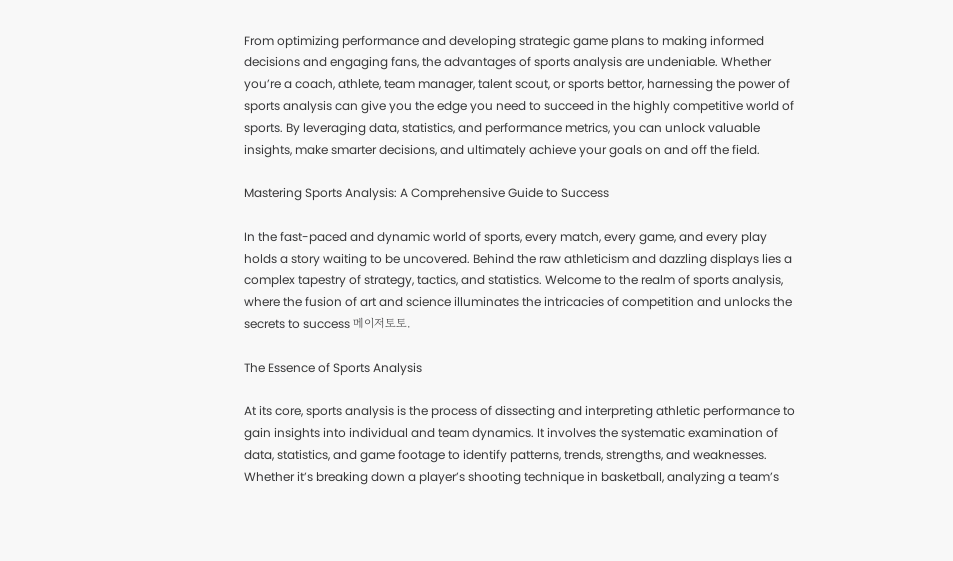From optimizing performance and developing strategic game plans to making informed decisions and engaging fans, the advantages of sports analysis are undeniable. Whether you’re a coach, athlete, team manager, talent scout, or sports bettor, harnessing the power of sports analysis can give you the edge you need to succeed in the highly competitive world of sports. By leveraging data, statistics, and performance metrics, you can unlock valuable insights, make smarter decisions, and ultimately achieve your goals on and off the field.

Mastering Sports Analysis: A Comprehensive Guide to Success

In the fast-paced and dynamic world of sports, every match, every game, and every play holds a story waiting to be uncovered. Behind the raw athleticism and dazzling displays lies a complex tapestry of strategy, tactics, and statistics. Welcome to the realm of sports analysis, where the fusion of art and science illuminates the intricacies of competition and unlocks the secrets to success 메이저토토.

The Essence of Sports Analysis

At its core, sports analysis is the process of dissecting and interpreting athletic performance to gain insights into individual and team dynamics. It involves the systematic examination of data, statistics, and game footage to identify patterns, trends, strengths, and weaknesses. Whether it’s breaking down a player’s shooting technique in basketball, analyzing a team’s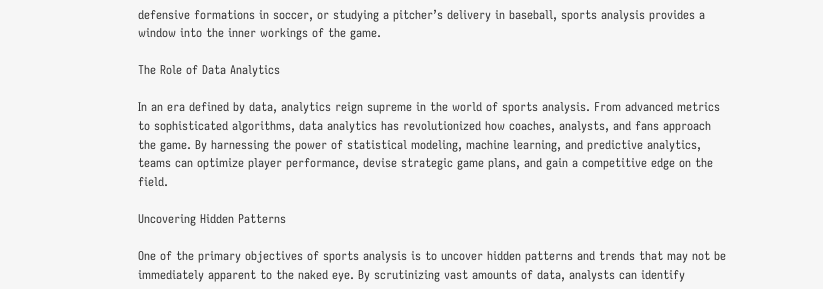defensive formations in soccer, or studying a pitcher’s delivery in baseball, sports analysis provides a window into the inner workings of the game.

The Role of Data Analytics

In an era defined by data, analytics reign supreme in the world of sports analysis. From advanced metrics to sophisticated algorithms, data analytics has revolutionized how coaches, analysts, and fans approach the game. By harnessing the power of statistical modeling, machine learning, and predictive analytics, teams can optimize player performance, devise strategic game plans, and gain a competitive edge on the field.

Uncovering Hidden Patterns

One of the primary objectives of sports analysis is to uncover hidden patterns and trends that may not be immediately apparent to the naked eye. By scrutinizing vast amounts of data, analysts can identify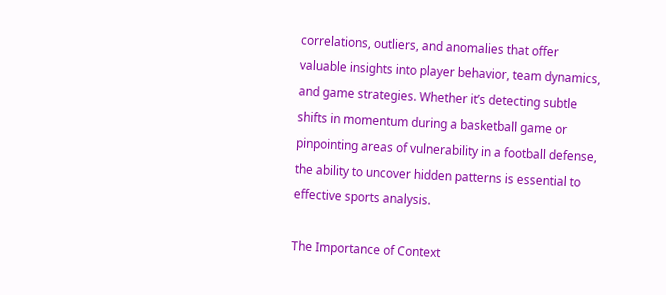correlations, outliers, and anomalies that offer valuable insights into player behavior, team dynamics, and game strategies. Whether it’s detecting subtle shifts in momentum during a basketball game or pinpointing areas of vulnerability in a football defense, the ability to uncover hidden patterns is essential to effective sports analysis.

The Importance of Context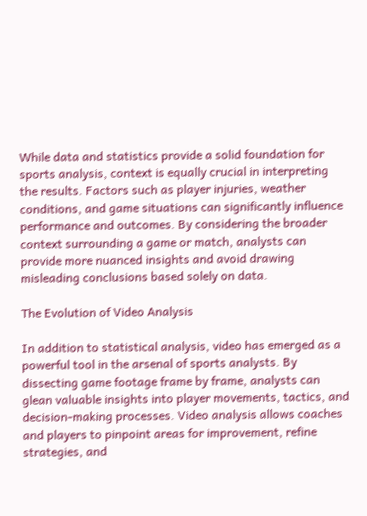While data and statistics provide a solid foundation for sports analysis, context is equally crucial in interpreting the results. Factors such as player injuries, weather conditions, and game situations can significantly influence performance and outcomes. By considering the broader context surrounding a game or match, analysts can provide more nuanced insights and avoid drawing misleading conclusions based solely on data.

The Evolution of Video Analysis

In addition to statistical analysis, video has emerged as a powerful tool in the arsenal of sports analysts. By dissecting game footage frame by frame, analysts can glean valuable insights into player movements, tactics, and decision-making processes. Video analysis allows coaches and players to pinpoint areas for improvement, refine strategies, and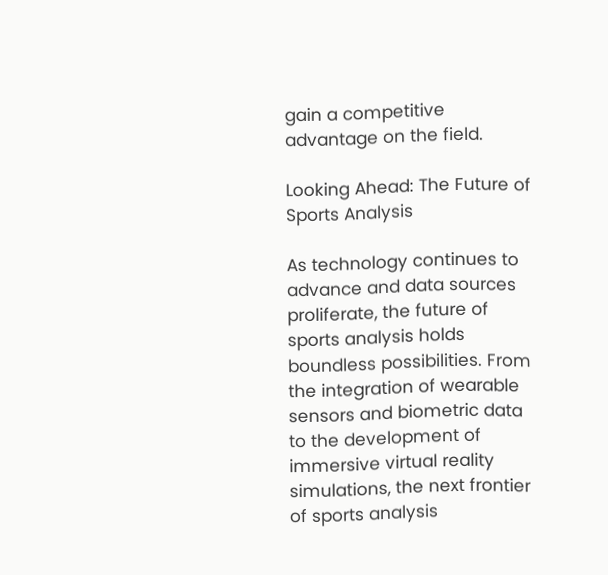gain a competitive advantage on the field.

Looking Ahead: The Future of Sports Analysis

As technology continues to advance and data sources proliferate, the future of sports analysis holds boundless possibilities. From the integration of wearable sensors and biometric data to the development of immersive virtual reality simulations, the next frontier of sports analysis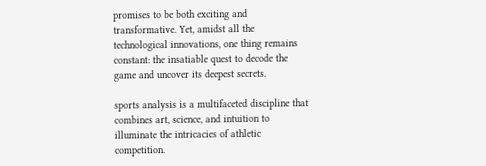promises to be both exciting and transformative. Yet, amidst all the technological innovations, one thing remains constant: the insatiable quest to decode the game and uncover its deepest secrets.

sports analysis is a multifaceted discipline that combines art, science, and intuition to illuminate the intricacies of athletic competition.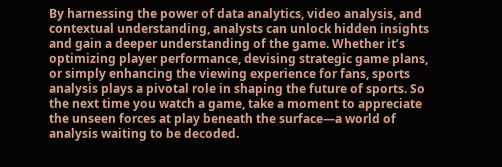By harnessing the power of data analytics, video analysis, and contextual understanding, analysts can unlock hidden insights and gain a deeper understanding of the game. Whether it’s optimizing player performance, devising strategic game plans, or simply enhancing the viewing experience for fans, sports analysis plays a pivotal role in shaping the future of sports. So the next time you watch a game, take a moment to appreciate the unseen forces at play beneath the surface—a world of analysis waiting to be decoded.